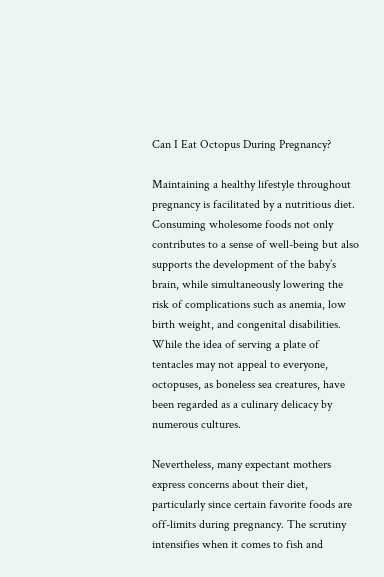Can I Eat Octopus During Pregnancy?

Maintaining a healthy lifestyle throughout pregnancy is facilitated by a nutritious diet. Consuming wholesome foods not only contributes to a sense of well-being but also supports the development of the baby’s brain, while simultaneously lowering the risk of complications such as anemia, low birth weight, and congenital disabilities. While the idea of serving a plate of tentacles may not appeal to everyone, octopuses, as boneless sea creatures, have been regarded as a culinary delicacy by numerous cultures.

Nevertheless, many expectant mothers express concerns about their diet, particularly since certain favorite foods are off-limits during pregnancy. The scrutiny intensifies when it comes to fish and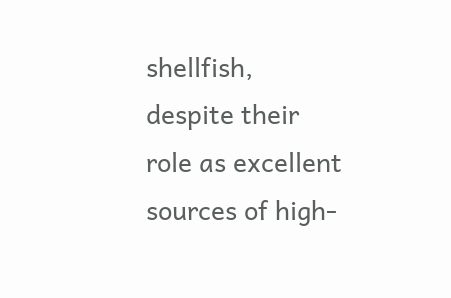shellfish, despite their role as excellent sources of high-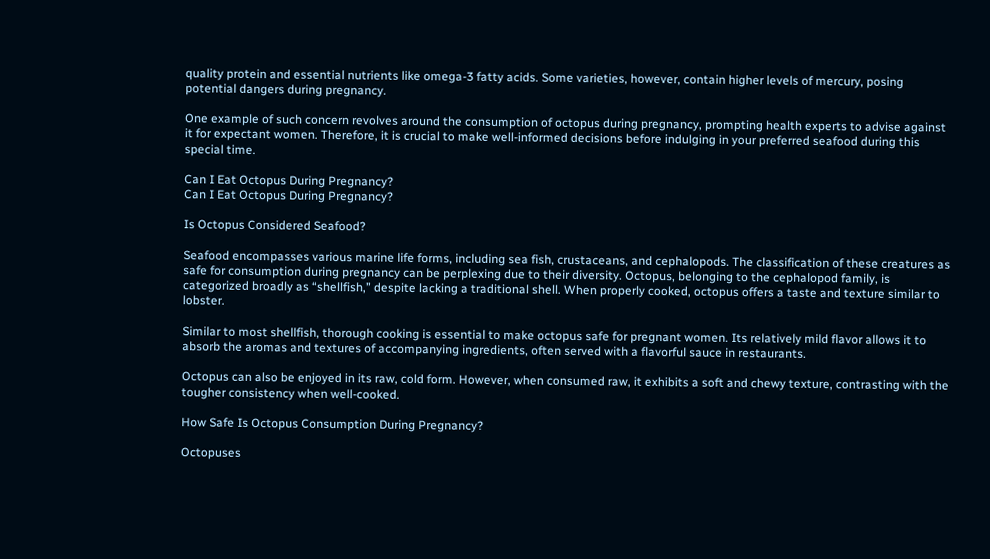quality protein and essential nutrients like omega-3 fatty acids. Some varieties, however, contain higher levels of mercury, posing potential dangers during pregnancy.

One example of such concern revolves around the consumption of octopus during pregnancy, prompting health experts to advise against it for expectant women. Therefore, it is crucial to make well-informed decisions before indulging in your preferred seafood during this special time.

Can I Eat Octopus During Pregnancy?
Can I Eat Octopus During Pregnancy?

Is Octopus Considered Seafood?

Seafood encompasses various marine life forms, including sea fish, crustaceans, and cephalopods. The classification of these creatures as safe for consumption during pregnancy can be perplexing due to their diversity. Octopus, belonging to the cephalopod family, is categorized broadly as “shellfish,” despite lacking a traditional shell. When properly cooked, octopus offers a taste and texture similar to lobster.

Similar to most shellfish, thorough cooking is essential to make octopus safe for pregnant women. Its relatively mild flavor allows it to absorb the aromas and textures of accompanying ingredients, often served with a flavorful sauce in restaurants.

Octopus can also be enjoyed in its raw, cold form. However, when consumed raw, it exhibits a soft and chewy texture, contrasting with the tougher consistency when well-cooked.

How Safe Is Octopus Consumption During Pregnancy?

Octopuses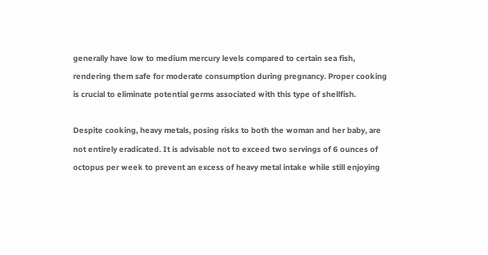generally have low to medium mercury levels compared to certain sea fish, rendering them safe for moderate consumption during pregnancy. Proper cooking is crucial to eliminate potential germs associated with this type of shellfish.

Despite cooking, heavy metals, posing risks to both the woman and her baby, are not entirely eradicated. It is advisable not to exceed two servings of 6 ounces of octopus per week to prevent an excess of heavy metal intake while still enjoying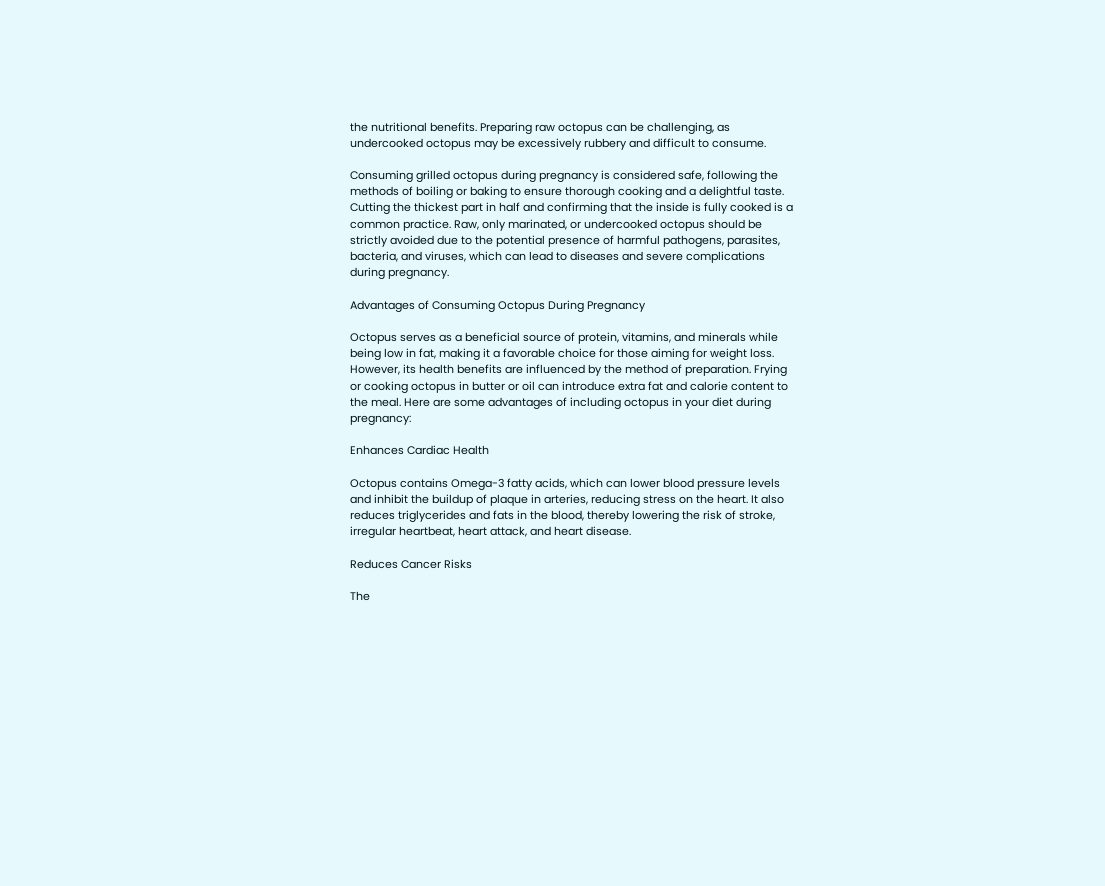the nutritional benefits. Preparing raw octopus can be challenging, as undercooked octopus may be excessively rubbery and difficult to consume.

Consuming grilled octopus during pregnancy is considered safe, following the methods of boiling or baking to ensure thorough cooking and a delightful taste. Cutting the thickest part in half and confirming that the inside is fully cooked is a common practice. Raw, only marinated, or undercooked octopus should be strictly avoided due to the potential presence of harmful pathogens, parasites, bacteria, and viruses, which can lead to diseases and severe complications during pregnancy.

Advantages of Consuming Octopus During Pregnancy

Octopus serves as a beneficial source of protein, vitamins, and minerals while being low in fat, making it a favorable choice for those aiming for weight loss. However, its health benefits are influenced by the method of preparation. Frying or cooking octopus in butter or oil can introduce extra fat and calorie content to the meal. Here are some advantages of including octopus in your diet during pregnancy:

Enhances Cardiac Health

Octopus contains Omega-3 fatty acids, which can lower blood pressure levels and inhibit the buildup of plaque in arteries, reducing stress on the heart. It also reduces triglycerides and fats in the blood, thereby lowering the risk of stroke, irregular heartbeat, heart attack, and heart disease.

Reduces Cancer Risks

The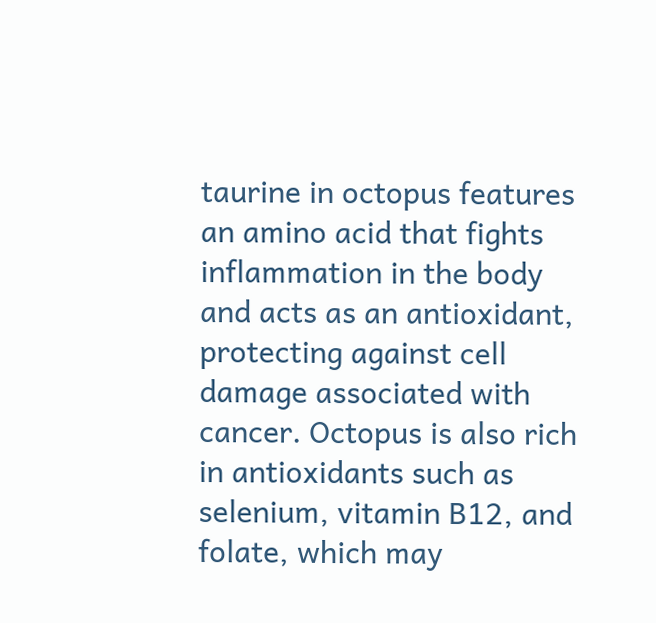taurine in octopus features an amino acid that fights inflammation in the body and acts as an antioxidant, protecting against cell damage associated with cancer. Octopus is also rich in antioxidants such as selenium, vitamin B12, and folate, which may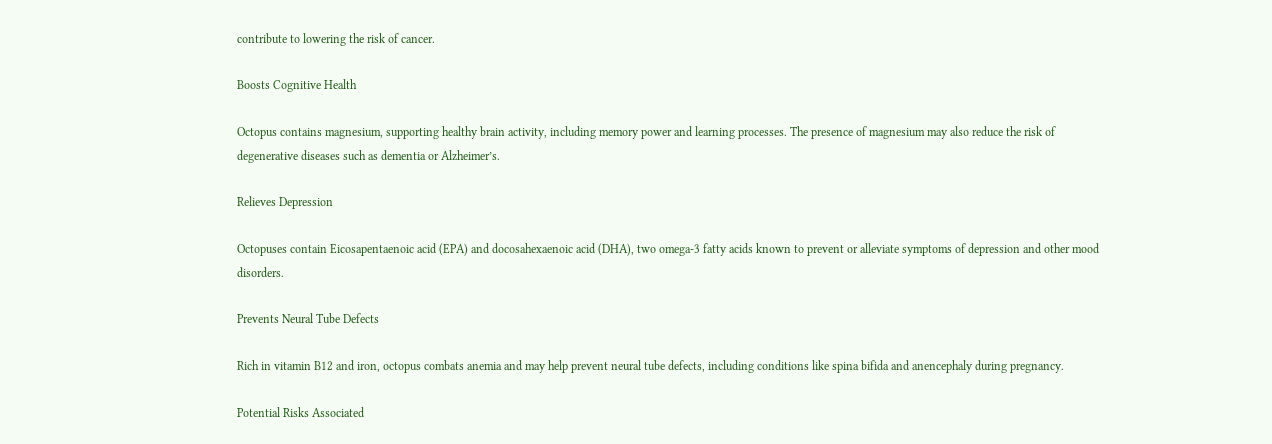contribute to lowering the risk of cancer.

Boosts Cognitive Health

Octopus contains magnesium, supporting healthy brain activity, including memory power and learning processes. The presence of magnesium may also reduce the risk of degenerative diseases such as dementia or Alzheimer’s.

Relieves Depression

Octopuses contain Eicosapentaenoic acid (EPA) and docosahexaenoic acid (DHA), two omega-3 fatty acids known to prevent or alleviate symptoms of depression and other mood disorders.

Prevents Neural Tube Defects

Rich in vitamin B12 and iron, octopus combats anemia and may help prevent neural tube defects, including conditions like spina bifida and anencephaly during pregnancy.

Potential Risks Associated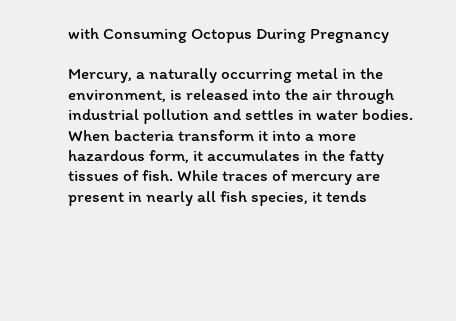with Consuming Octopus During Pregnancy

Mercury, a naturally occurring metal in the environment, is released into the air through industrial pollution and settles in water bodies. When bacteria transform it into a more hazardous form, it accumulates in the fatty tissues of fish. While traces of mercury are present in nearly all fish species, it tends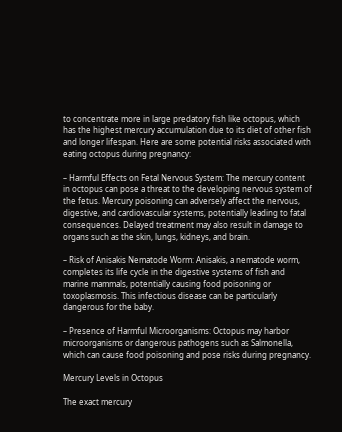to concentrate more in large predatory fish like octopus, which has the highest mercury accumulation due to its diet of other fish and longer lifespan. Here are some potential risks associated with eating octopus during pregnancy:

– Harmful Effects on Fetal Nervous System: The mercury content in octopus can pose a threat to the developing nervous system of the fetus. Mercury poisoning can adversely affect the nervous, digestive, and cardiovascular systems, potentially leading to fatal consequences. Delayed treatment may also result in damage to organs such as the skin, lungs, kidneys, and brain.

– Risk of Anisakis Nematode Worm: Anisakis, a nematode worm, completes its life cycle in the digestive systems of fish and marine mammals, potentially causing food poisoning or toxoplasmosis. This infectious disease can be particularly dangerous for the baby.

– Presence of Harmful Microorganisms: Octopus may harbor microorganisms or dangerous pathogens such as Salmonella, which can cause food poisoning and pose risks during pregnancy.

Mercury Levels in Octopus

The exact mercury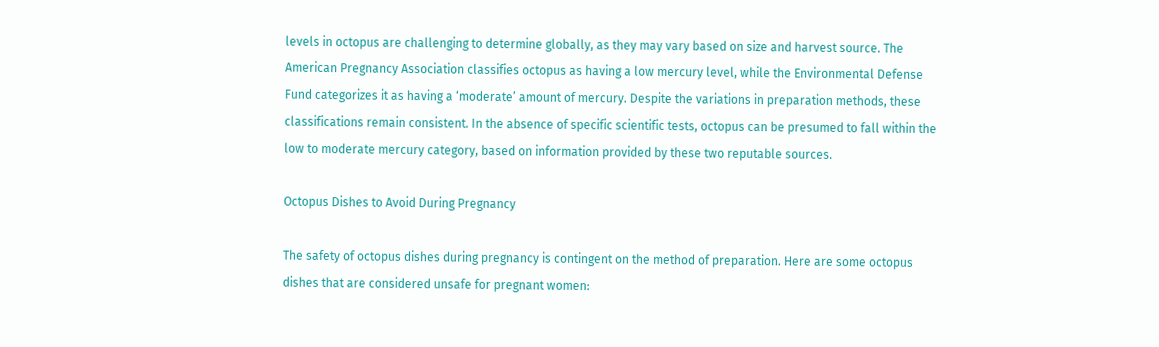levels in octopus are challenging to determine globally, as they may vary based on size and harvest source. The American Pregnancy Association classifies octopus as having a low mercury level, while the Environmental Defense Fund categorizes it as having a ‘moderate’ amount of mercury. Despite the variations in preparation methods, these classifications remain consistent. In the absence of specific scientific tests, octopus can be presumed to fall within the low to moderate mercury category, based on information provided by these two reputable sources.

Octopus Dishes to Avoid During Pregnancy

The safety of octopus dishes during pregnancy is contingent on the method of preparation. Here are some octopus dishes that are considered unsafe for pregnant women: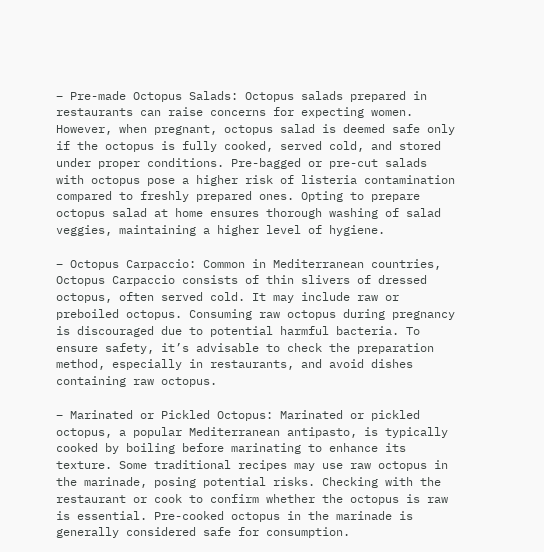– Pre-made Octopus Salads: Octopus salads prepared in restaurants can raise concerns for expecting women. However, when pregnant, octopus salad is deemed safe only if the octopus is fully cooked, served cold, and stored under proper conditions. Pre-bagged or pre-cut salads with octopus pose a higher risk of listeria contamination compared to freshly prepared ones. Opting to prepare octopus salad at home ensures thorough washing of salad veggies, maintaining a higher level of hygiene.

– Octopus Carpaccio: Common in Mediterranean countries, Octopus Carpaccio consists of thin slivers of dressed octopus, often served cold. It may include raw or preboiled octopus. Consuming raw octopus during pregnancy is discouraged due to potential harmful bacteria. To ensure safety, it’s advisable to check the preparation method, especially in restaurants, and avoid dishes containing raw octopus.

– Marinated or Pickled Octopus: Marinated or pickled octopus, a popular Mediterranean antipasto, is typically cooked by boiling before marinating to enhance its texture. Some traditional recipes may use raw octopus in the marinade, posing potential risks. Checking with the restaurant or cook to confirm whether the octopus is raw is essential. Pre-cooked octopus in the marinade is generally considered safe for consumption.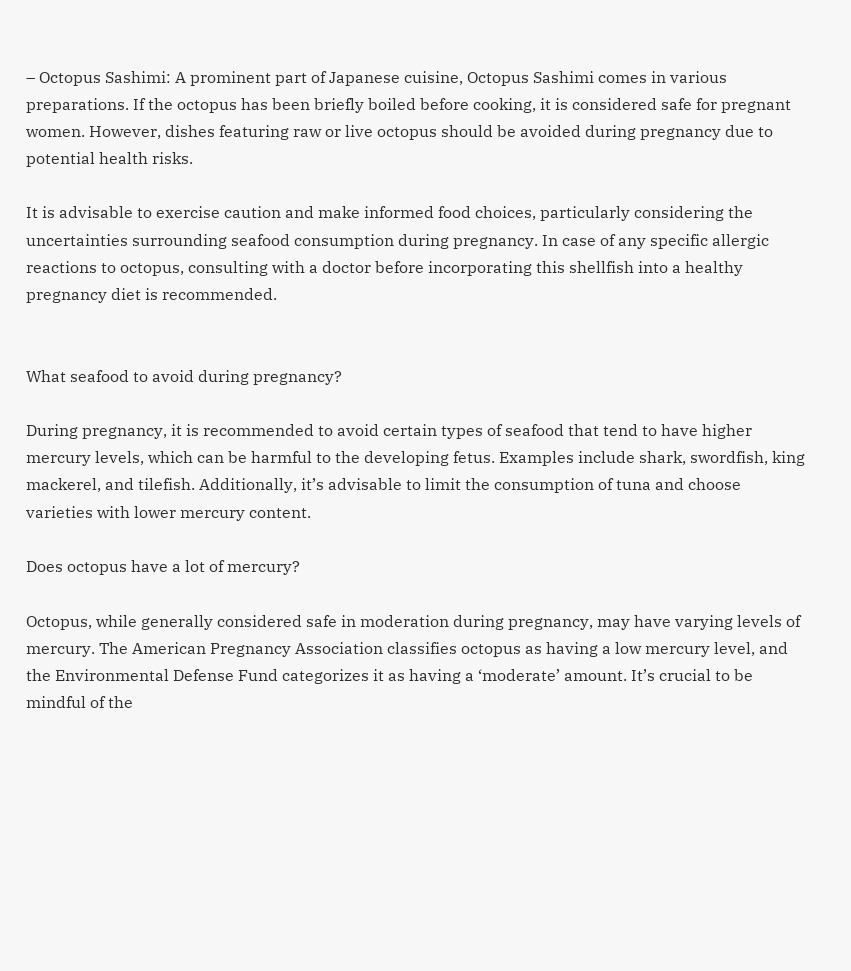– Octopus Sashimi: A prominent part of Japanese cuisine, Octopus Sashimi comes in various preparations. If the octopus has been briefly boiled before cooking, it is considered safe for pregnant women. However, dishes featuring raw or live octopus should be avoided during pregnancy due to potential health risks.

It is advisable to exercise caution and make informed food choices, particularly considering the uncertainties surrounding seafood consumption during pregnancy. In case of any specific allergic reactions to octopus, consulting with a doctor before incorporating this shellfish into a healthy pregnancy diet is recommended.


What seafood to avoid during pregnancy?

During pregnancy, it is recommended to avoid certain types of seafood that tend to have higher mercury levels, which can be harmful to the developing fetus. Examples include shark, swordfish, king mackerel, and tilefish. Additionally, it’s advisable to limit the consumption of tuna and choose varieties with lower mercury content.

Does octopus have a lot of mercury?

Octopus, while generally considered safe in moderation during pregnancy, may have varying levels of mercury. The American Pregnancy Association classifies octopus as having a low mercury level, and the Environmental Defense Fund categorizes it as having a ‘moderate’ amount. It’s crucial to be mindful of the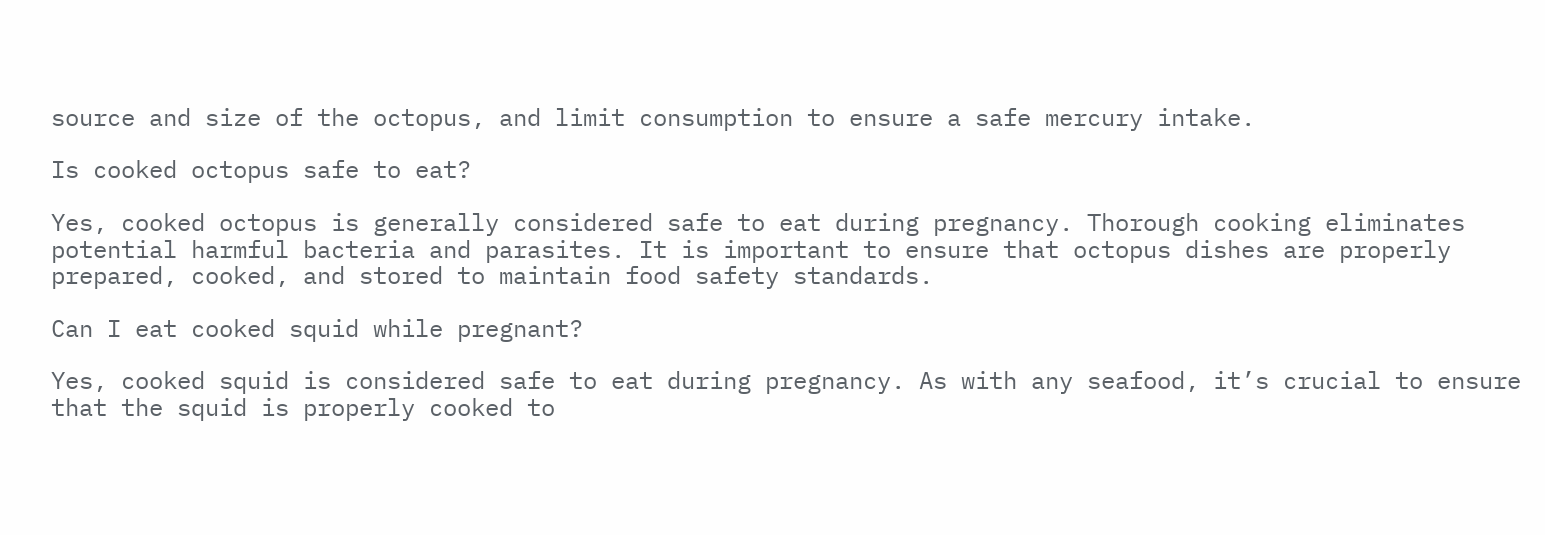source and size of the octopus, and limit consumption to ensure a safe mercury intake.

Is cooked octopus safe to eat?

Yes, cooked octopus is generally considered safe to eat during pregnancy. Thorough cooking eliminates potential harmful bacteria and parasites. It is important to ensure that octopus dishes are properly prepared, cooked, and stored to maintain food safety standards.

Can I eat cooked squid while pregnant?

Yes, cooked squid is considered safe to eat during pregnancy. As with any seafood, it’s crucial to ensure that the squid is properly cooked to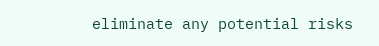eliminate any potential risks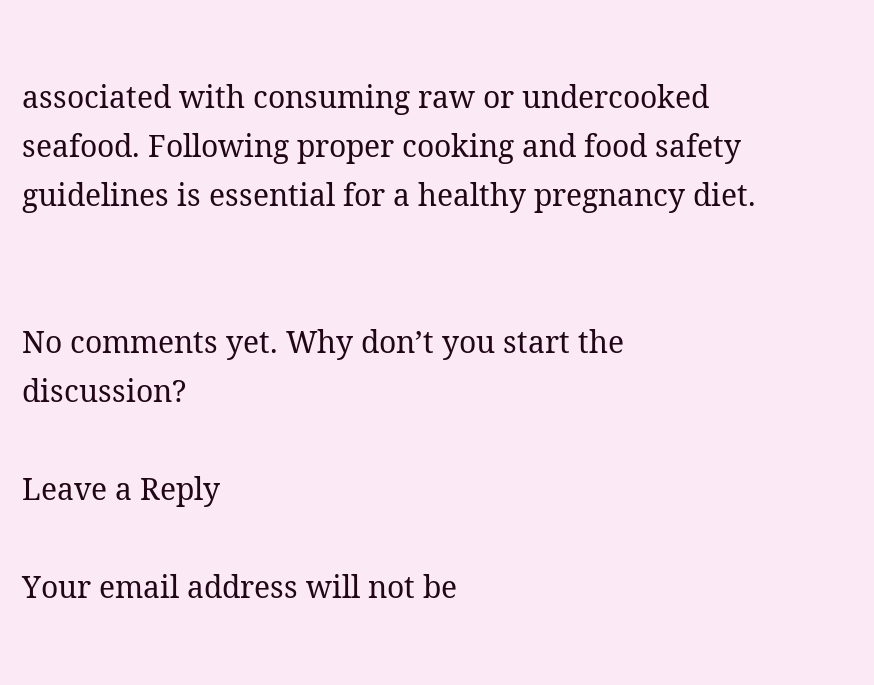associated with consuming raw or undercooked seafood. Following proper cooking and food safety guidelines is essential for a healthy pregnancy diet.


No comments yet. Why don’t you start the discussion?

Leave a Reply

Your email address will not be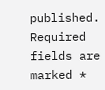published. Required fields are marked *